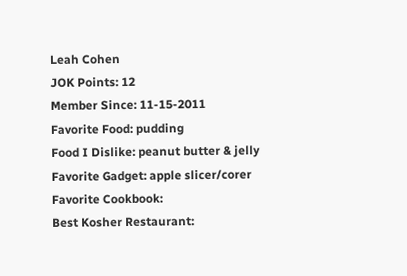Leah Cohen
JOK Points: 12
Member Since: 11-15-2011
Favorite Food: pudding
Food I Dislike: peanut butter & jelly
Favorite Gadget: apple slicer/corer
Favorite Cookbook:
Best Kosher Restaurant: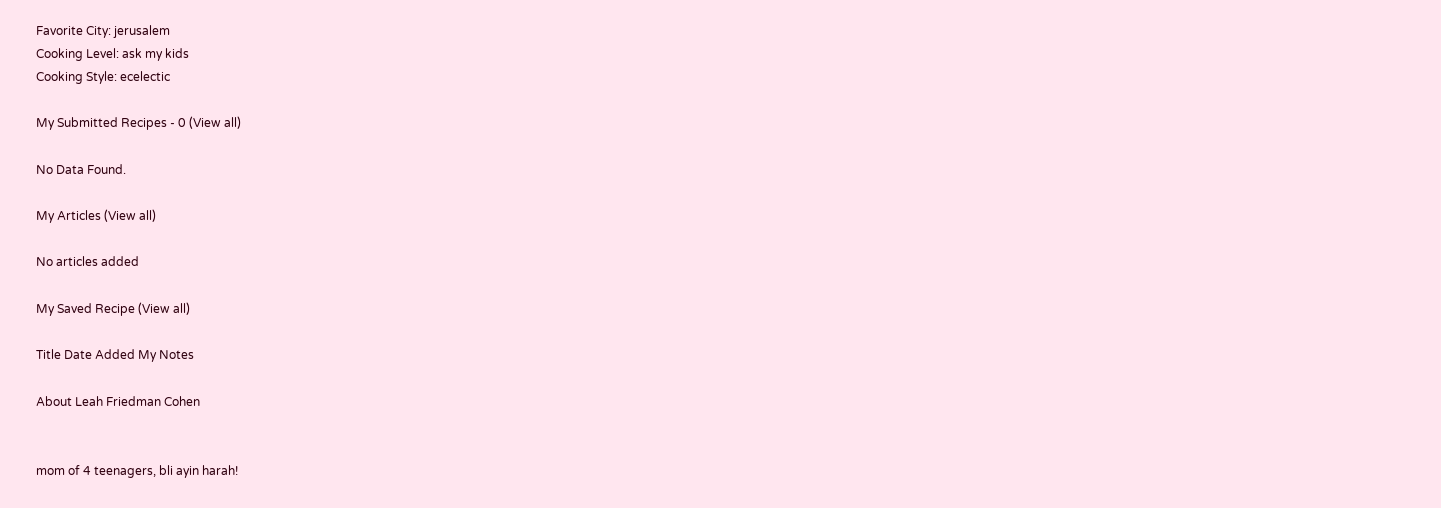Favorite City: jerusalem
Cooking Level: ask my kids
Cooking Style: ecelectic

My Submitted Recipes - 0 (View all)

No Data Found.

My Articles (View all)

No articles added

My Saved Recipe (View all)

Title Date Added My Notes

About Leah Friedman Cohen


mom of 4 teenagers, bli ayin harah!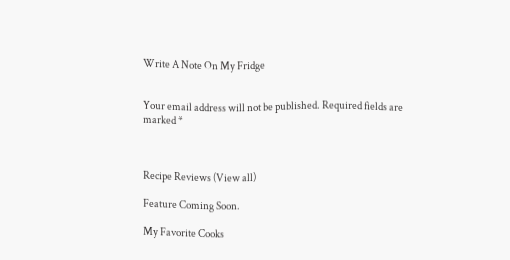Write A Note On My Fridge


Your email address will not be published. Required fields are marked *



Recipe Reviews (View all)

Feature Coming Soon.

My Favorite Cooks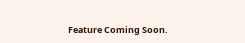Feature Coming Soon.